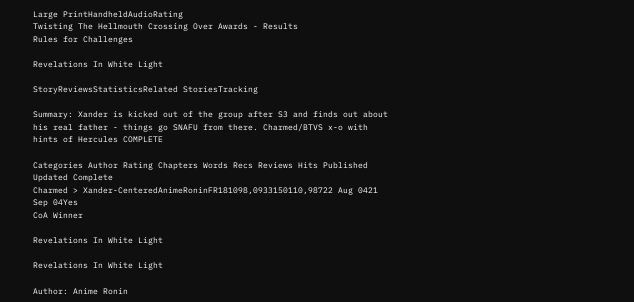Large PrintHandheldAudioRating
Twisting The Hellmouth Crossing Over Awards - Results
Rules for Challenges

Revelations In White Light

StoryReviewsStatisticsRelated StoriesTracking

Summary: Xander is kicked out of the group after S3 and finds out about his real father - things go SNAFU from there. Charmed/BTVS x-o with hints of Hercules COMPLETE

Categories Author Rating Chapters Words Recs Reviews Hits Published Updated Complete
Charmed > Xander-CenteredAnimeRoninFR181098,0933150110,98722 Aug 0421 Sep 04Yes
CoA Winner

Revelations In White Light

Revelations In White Light

Author: Anime Ronin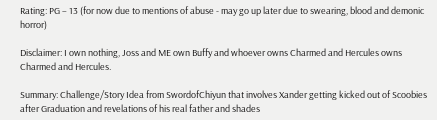Rating: PG – 13 (for now due to mentions of abuse - may go up later due to swearing, blood and demonic horror)

Disclaimer: I own nothing, Joss and ME own Buffy and whoever owns Charmed and Hercules owns Charmed and Hercules.

Summary: Challenge/Story Idea from SwordofChiyun that involves Xander getting kicked out of Scoobies after Graduation and revelations of his real father and shades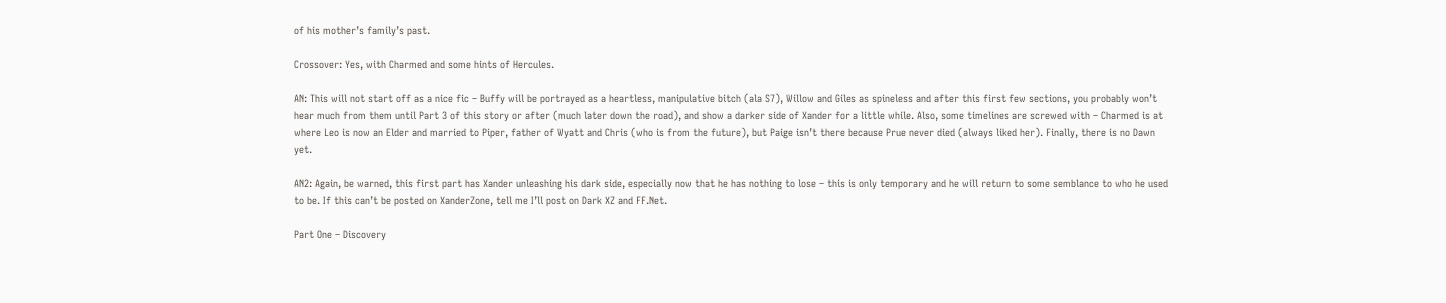of his mother’s family’s past.

Crossover: Yes, with Charmed and some hints of Hercules.

AN: This will not start off as a nice fic – Buffy will be portrayed as a heartless, manipulative bitch (ala S7), Willow and Giles as spineless and after this first few sections, you probably won’t hear much from them until Part 3 of this story or after (much later down the road), and show a darker side of Xander for a little while. Also, some timelines are screwed with – Charmed is at where Leo is now an Elder and married to Piper, father of Wyatt and Chris (who is from the future), but Paige isn’t there because Prue never died (always liked her). Finally, there is no Dawn yet.

AN2: Again, be warned, this first part has Xander unleashing his dark side, especially now that he has nothing to lose – this is only temporary and he will return to some semblance to who he used to be. If this can’t be posted on XanderZone, tell me I’ll post on Dark XZ and FF.Net.

Part One – Discovery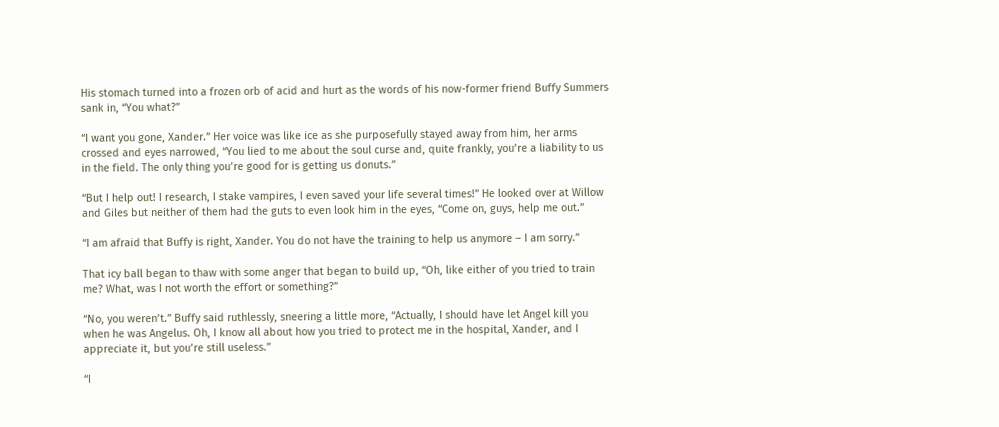His stomach turned into a frozen orb of acid and hurt as the words of his now-former friend Buffy Summers sank in, “You what?”

“I want you gone, Xander.” Her voice was like ice as she purposefully stayed away from him, her arms crossed and eyes narrowed, “You lied to me about the soul curse and, quite frankly, you’re a liability to us in the field. The only thing you’re good for is getting us donuts.”

“But I help out! I research, I stake vampires, I even saved your life several times!” He looked over at Willow and Giles but neither of them had the guts to even look him in the eyes, “Come on, guys, help me out.”

“I am afraid that Buffy is right, Xander. You do not have the training to help us anymore – I am sorry.”

That icy ball began to thaw with some anger that began to build up, “Oh, like either of you tried to train me? What, was I not worth the effort or something?”

“No, you weren’t.” Buffy said ruthlessly, sneering a little more, “Actually, I should have let Angel kill you when he was Angelus. Oh, I know all about how you tried to protect me in the hospital, Xander, and I appreciate it, but you’re still useless.”

“I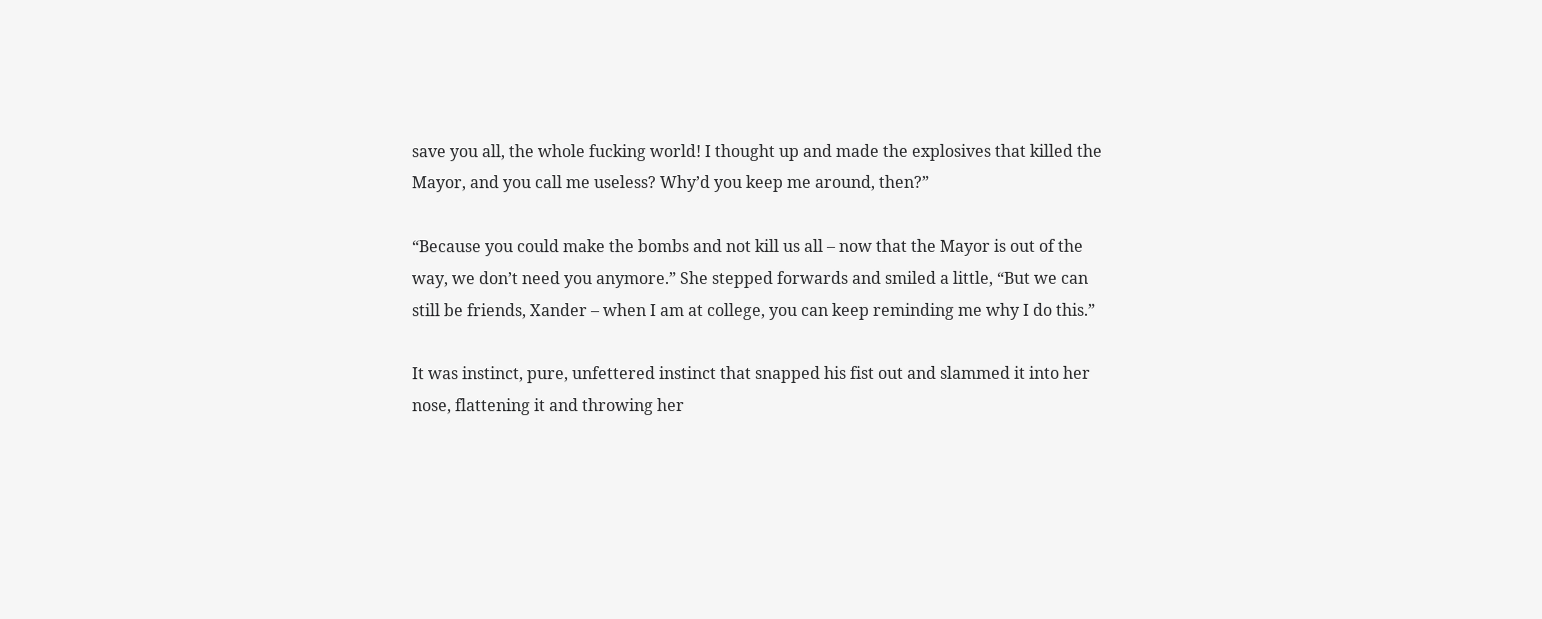save you all, the whole fucking world! I thought up and made the explosives that killed the Mayor, and you call me useless? Why’d you keep me around, then?”

“Because you could make the bombs and not kill us all – now that the Mayor is out of the way, we don’t need you anymore.” She stepped forwards and smiled a little, “But we can still be friends, Xander – when I am at college, you can keep reminding me why I do this.”

It was instinct, pure, unfettered instinct that snapped his fist out and slammed it into her nose, flattening it and throwing her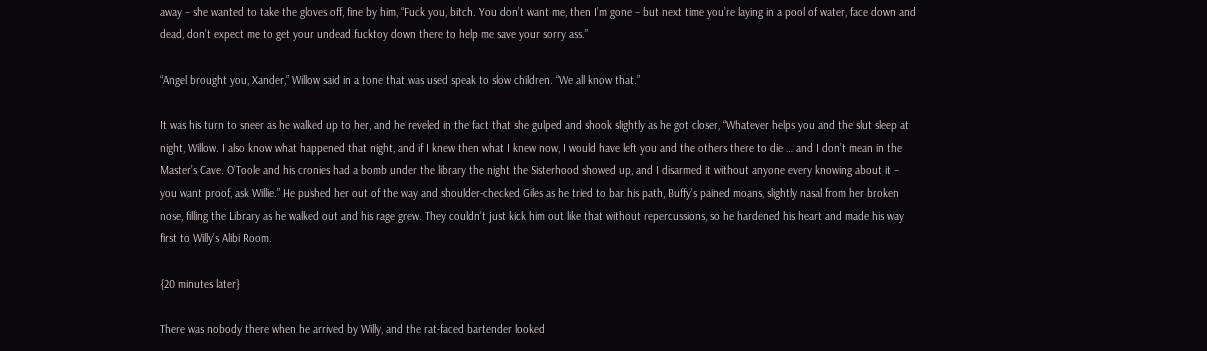away – she wanted to take the gloves off, fine by him, “Fuck you, bitch. You don’t want me, then I’m gone – but next time you’re laying in a pool of water, face down and dead, don’t expect me to get your undead fucktoy down there to help me save your sorry ass.”

“Angel brought you, Xander,” Willow said in a tone that was used speak to slow children. “We all know that.”

It was his turn to sneer as he walked up to her, and he reveled in the fact that she gulped and shook slightly as he got closer, “Whatever helps you and the slut sleep at night, Willow. I also know what happened that night, and if I knew then what I knew now, I would have left you and the others there to die … and I don’t mean in the Master’s Cave. O’Toole and his cronies had a bomb under the library the night the Sisterhood showed up, and I disarmed it without anyone every knowing about it – you want proof, ask Willie.” He pushed her out of the way and shoulder-checked Giles as he tried to bar his path, Buffy’s pained moans, slightly nasal from her broken nose, filling the Library as he walked out and his rage grew. They couldn’t just kick him out like that without repercussions, so he hardened his heart and made his way first to Willy’s Alibi Room.

{20 minutes later}

There was nobody there when he arrived by Willy, and the rat-faced bartender looked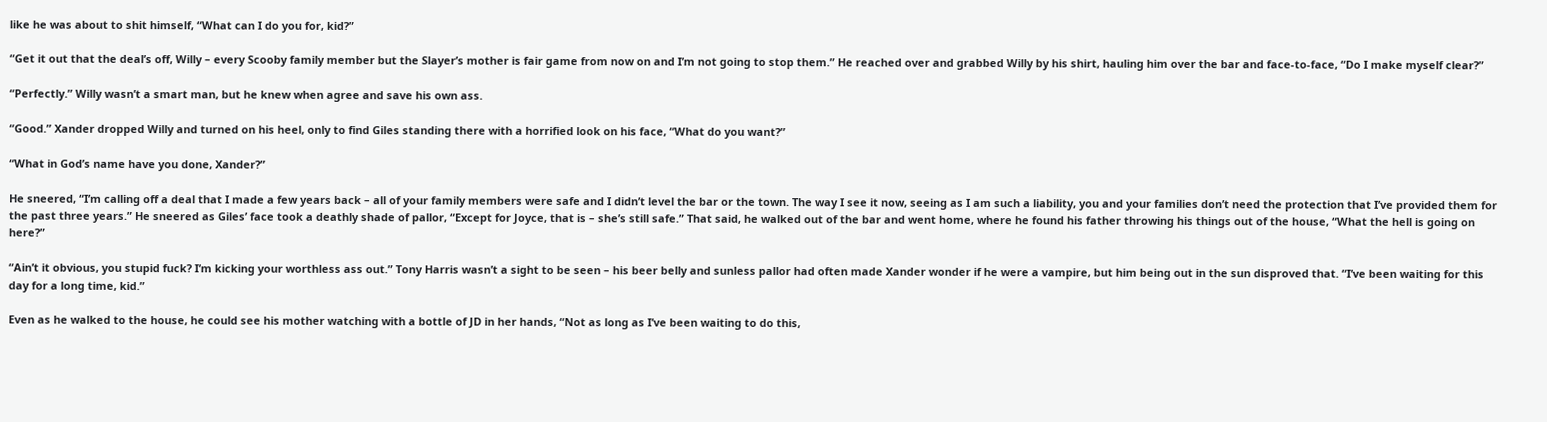like he was about to shit himself, “What can I do you for, kid?”

“Get it out that the deal’s off, Willy – every Scooby family member but the Slayer’s mother is fair game from now on and I’m not going to stop them.” He reached over and grabbed Willy by his shirt, hauling him over the bar and face-to-face, “Do I make myself clear?”

“Perfectly.” Willy wasn’t a smart man, but he knew when agree and save his own ass.

“Good.” Xander dropped Willy and turned on his heel, only to find Giles standing there with a horrified look on his face, “What do you want?”

“What in God’s name have you done, Xander?”

He sneered, “I’m calling off a deal that I made a few years back – all of your family members were safe and I didn’t level the bar or the town. The way I see it now, seeing as I am such a liability, you and your families don’t need the protection that I’ve provided them for the past three years.” He sneered as Giles’ face took a deathly shade of pallor, “Except for Joyce, that is – she’s still safe.” That said, he walked out of the bar and went home, where he found his father throwing his things out of the house, “What the hell is going on here?”

“Ain’t it obvious, you stupid fuck? I’m kicking your worthless ass out.” Tony Harris wasn’t a sight to be seen – his beer belly and sunless pallor had often made Xander wonder if he were a vampire, but him being out in the sun disproved that. “I’ve been waiting for this day for a long time, kid.”

Even as he walked to the house, he could see his mother watching with a bottle of JD in her hands, “Not as long as I’ve been waiting to do this,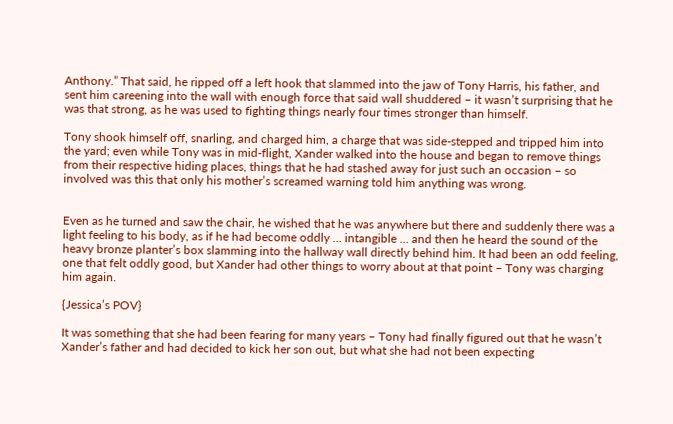Anthony.” That said, he ripped off a left hook that slammed into the jaw of Tony Harris, his father, and sent him careening into the wall with enough force that said wall shuddered – it wasn’t surprising that he was that strong, as he was used to fighting things nearly four times stronger than himself.

Tony shook himself off, snarling, and charged him, a charge that was side-stepped and tripped him into the yard; even while Tony was in mid-flight, Xander walked into the house and began to remove things from their respective hiding places, things that he had stashed away for just such an occasion – so involved was this that only his mother’s screamed warning told him anything was wrong.


Even as he turned and saw the chair, he wished that he was anywhere but there and suddenly there was a light feeling to his body, as if he had become oddly … intangible … and then he heard the sound of the heavy bronze planter’s box slamming into the hallway wall directly behind him. It had been an odd feeling, one that felt oddly good, but Xander had other things to worry about at that point – Tony was charging him again.

{Jessica’s POV}

It was something that she had been fearing for many years – Tony had finally figured out that he wasn’t Xander’s father and had decided to kick her son out, but what she had not been expecting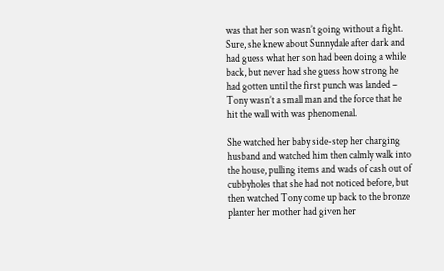was that her son wasn’t going without a fight. Sure, she knew about Sunnydale after dark and had guess what her son had been doing a while back, but never had she guess how strong he had gotten until the first punch was landed – Tony wasn’t a small man and the force that he hit the wall with was phenomenal.

She watched her baby side-step her charging husband and watched him then calmly walk into the house, pulling items and wads of cash out of cubbyholes that she had not noticed before, but then watched Tony come up back to the bronze planter her mother had given her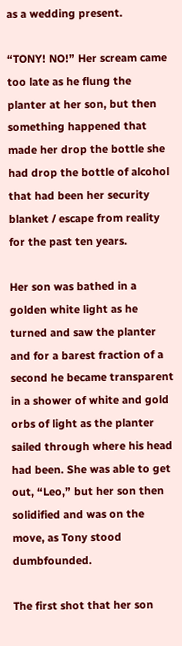as a wedding present.

“TONY! NO!” Her scream came too late as he flung the planter at her son, but then something happened that made her drop the bottle she had drop the bottle of alcohol that had been her security blanket / escape from reality for the past ten years.

Her son was bathed in a golden white light as he turned and saw the planter and for a barest fraction of a second he became transparent in a shower of white and gold orbs of light as the planter sailed through where his head had been. She was able to get out, “Leo,” but her son then solidified and was on the move, as Tony stood dumbfounded.

The first shot that her son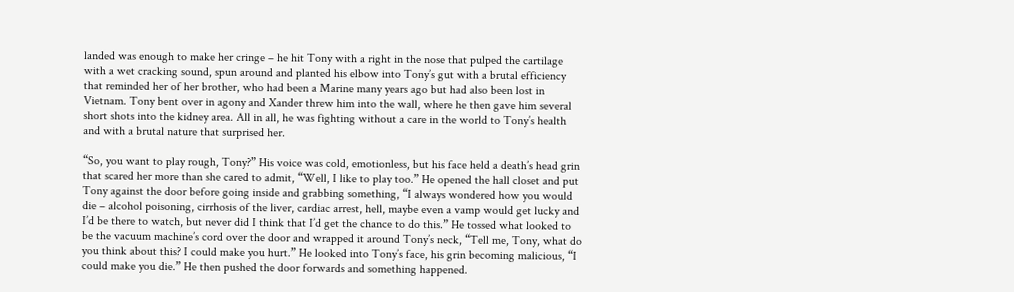landed was enough to make her cringe – he hit Tony with a right in the nose that pulped the cartilage with a wet cracking sound, spun around and planted his elbow into Tony’s gut with a brutal efficiency that reminded her of her brother, who had been a Marine many years ago but had also been lost in Vietnam. Tony bent over in agony and Xander threw him into the wall, where he then gave him several short shots into the kidney area. All in all, he was fighting without a care in the world to Tony’s health and with a brutal nature that surprised her.

“So, you want to play rough, Tony?” His voice was cold, emotionless, but his face held a death’s head grin that scared her more than she cared to admit, “Well, I like to play too.” He opened the hall closet and put Tony against the door before going inside and grabbing something, “I always wondered how you would die – alcohol poisoning, cirrhosis of the liver, cardiac arrest, hell, maybe even a vamp would get lucky and I’d be there to watch, but never did I think that I’d get the chance to do this.” He tossed what looked to be the vacuum machine’s cord over the door and wrapped it around Tony’s neck, “Tell me, Tony, what do you think about this? I could make you hurt.” He looked into Tony’s face, his grin becoming malicious, “I could make you die.” He then pushed the door forwards and something happened.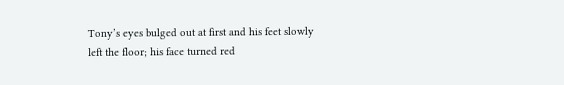Tony’s eyes bulged out at first and his feet slowly left the floor; his face turned red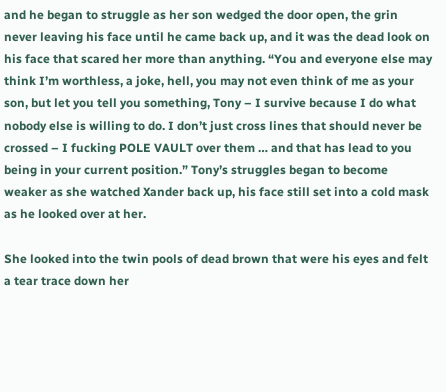and he began to struggle as her son wedged the door open, the grin never leaving his face until he came back up, and it was the dead look on his face that scared her more than anything. “You and everyone else may think I’m worthless, a joke, hell, you may not even think of me as your son, but let you tell you something, Tony – I survive because I do what nobody else is willing to do. I don’t just cross lines that should never be crossed – I fucking POLE VAULT over them … and that has lead to you being in your current position.” Tony’s struggles began to become weaker as she watched Xander back up, his face still set into a cold mask as he looked over at her.

She looked into the twin pools of dead brown that were his eyes and felt a tear trace down her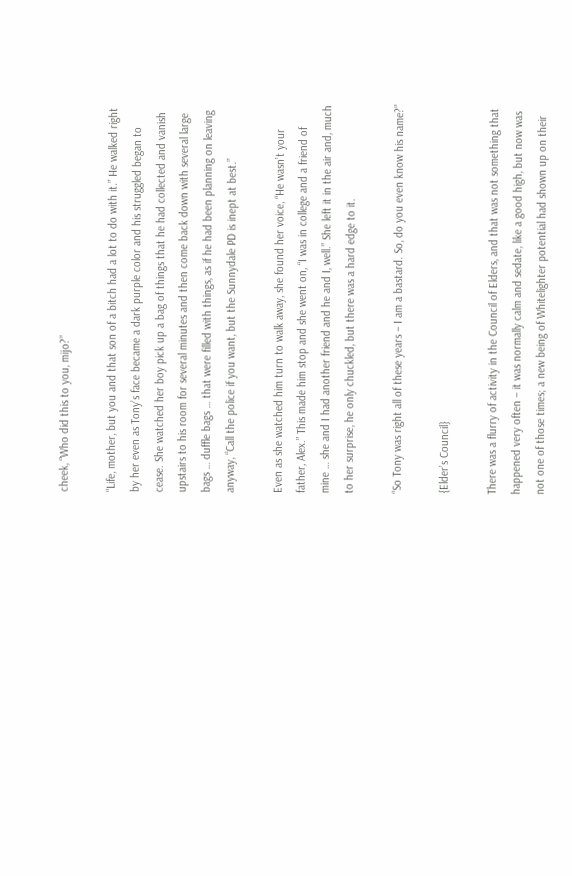cheek, “Who did this to you, mijo?”

“Life, mother, but you and that son of a bitch had a lot to do with it.” He walked right by her even as Tony’s face became a dark purple color and his struggled began to cease. She watched her boy pick up a bag of things that he had collected and vanish upstairs to his room for several minutes and then come back down with several large bags … duffle bags … that were filled with things, as if he had been planning on leaving anyway, “Call the police if you want, but the Sunnydale PD is inept at best.”

Even as she watched him turn to walk away, she found her voice, “He wasn’t your father, Alex.” This made him stop and she went on, “I was in college and a friend of mine … she and I had another friend and he and I, well.” She left it in the air and, much to her surprise, he only chuckled, but there was a hard edge to it.

“So Tony was right all of these years – I am a bastard. So, do you even know his name?”

{Elder’s Council}

There was a flurry of activity in the Council of Elders, and that was not something that happened very often – it was normally calm and sedate, like a good high, but now was not one of those times; a new being of Whitelighter potential had shown up on their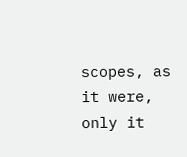scopes, as it were, only it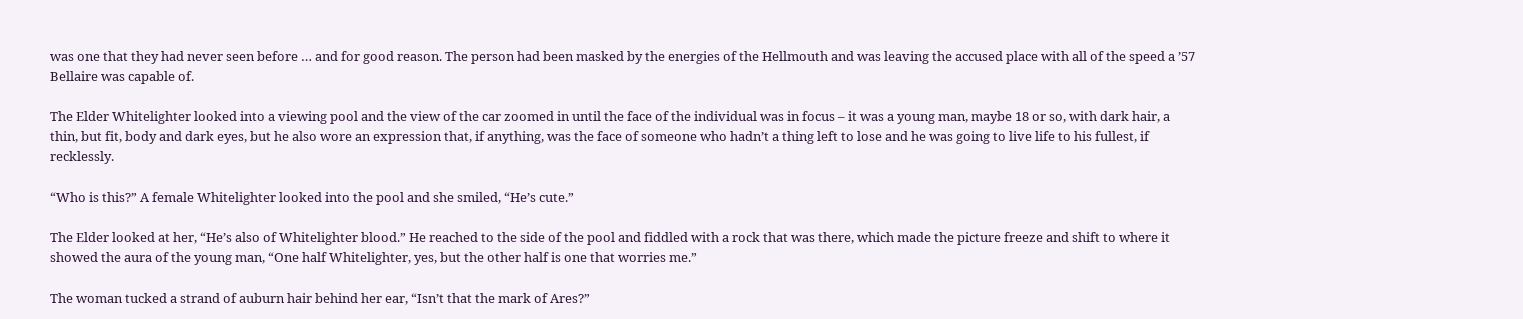was one that they had never seen before … and for good reason. The person had been masked by the energies of the Hellmouth and was leaving the accused place with all of the speed a ’57 Bellaire was capable of.

The Elder Whitelighter looked into a viewing pool and the view of the car zoomed in until the face of the individual was in focus – it was a young man, maybe 18 or so, with dark hair, a thin, but fit, body and dark eyes, but he also wore an expression that, if anything, was the face of someone who hadn’t a thing left to lose and he was going to live life to his fullest, if recklessly.

“Who is this?” A female Whitelighter looked into the pool and she smiled, “He’s cute.”

The Elder looked at her, “He’s also of Whitelighter blood.” He reached to the side of the pool and fiddled with a rock that was there, which made the picture freeze and shift to where it showed the aura of the young man, “One half Whitelighter, yes, but the other half is one that worries me.”

The woman tucked a strand of auburn hair behind her ear, “Isn’t that the mark of Ares?”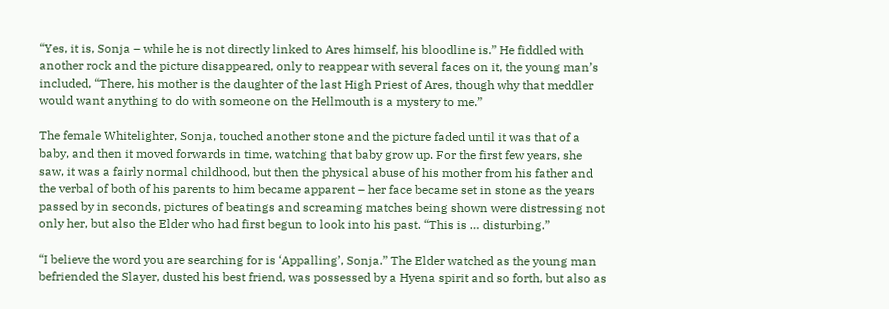“Yes, it is, Sonja – while he is not directly linked to Ares himself, his bloodline is.” He fiddled with another rock and the picture disappeared, only to reappear with several faces on it, the young man’s included, “There, his mother is the daughter of the last High Priest of Ares, though why that meddler would want anything to do with someone on the Hellmouth is a mystery to me.”

The female Whitelighter, Sonja, touched another stone and the picture faded until it was that of a baby, and then it moved forwards in time, watching that baby grow up. For the first few years, she saw, it was a fairly normal childhood, but then the physical abuse of his mother from his father and the verbal of both of his parents to him became apparent – her face became set in stone as the years passed by in seconds, pictures of beatings and screaming matches being shown were distressing not only her, but also the Elder who had first begun to look into his past. “This is … disturbing.”

“I believe the word you are searching for is ‘Appalling’, Sonja.” The Elder watched as the young man befriended the Slayer, dusted his best friend, was possessed by a Hyena spirit and so forth, but also as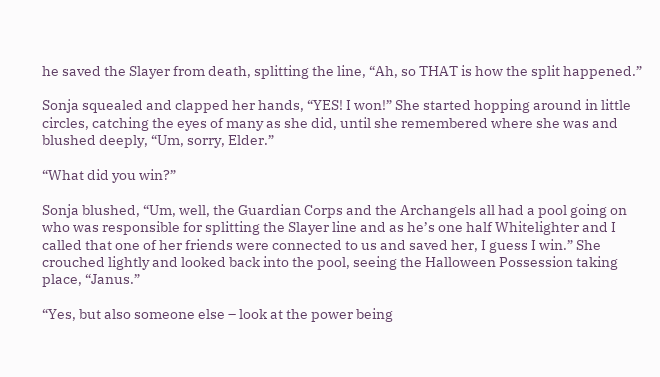he saved the Slayer from death, splitting the line, “Ah, so THAT is how the split happened.”

Sonja squealed and clapped her hands, “YES! I won!” She started hopping around in little circles, catching the eyes of many as she did, until she remembered where she was and blushed deeply, “Um, sorry, Elder.”

“What did you win?”

Sonja blushed, “Um, well, the Guardian Corps and the Archangels all had a pool going on who was responsible for splitting the Slayer line and as he’s one half Whitelighter and I called that one of her friends were connected to us and saved her, I guess I win.” She crouched lightly and looked back into the pool, seeing the Halloween Possession taking place, “Janus.”

“Yes, but also someone else – look at the power being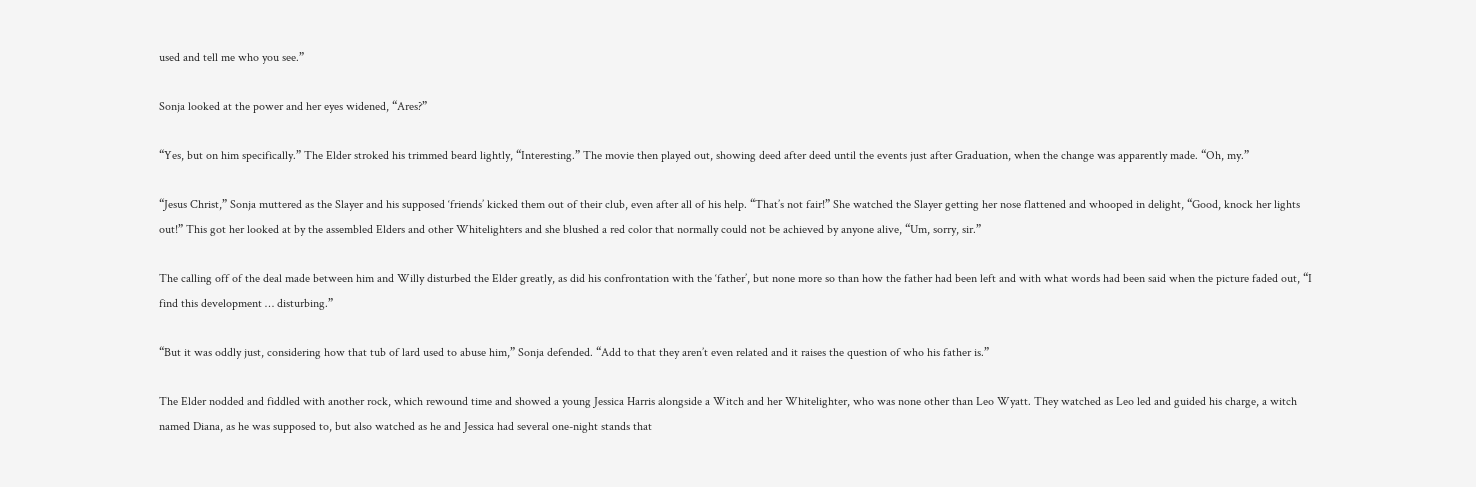used and tell me who you see.”

Sonja looked at the power and her eyes widened, “Ares?”

“Yes, but on him specifically.” The Elder stroked his trimmed beard lightly, “Interesting.” The movie then played out, showing deed after deed until the events just after Graduation, when the change was apparently made. “Oh, my.”

“Jesus Christ,” Sonja muttered as the Slayer and his supposed ‘friends’ kicked them out of their club, even after all of his help. “That’s not fair!” She watched the Slayer getting her nose flattened and whooped in delight, “Good, knock her lights out!” This got her looked at by the assembled Elders and other Whitelighters and she blushed a red color that normally could not be achieved by anyone alive, “Um, sorry, sir.”

The calling off of the deal made between him and Willy disturbed the Elder greatly, as did his confrontation with the ‘father’, but none more so than how the father had been left and with what words had been said when the picture faded out, “I find this development … disturbing.”

“But it was oddly just, considering how that tub of lard used to abuse him,” Sonja defended. “Add to that they aren’t even related and it raises the question of who his father is.”

The Elder nodded and fiddled with another rock, which rewound time and showed a young Jessica Harris alongside a Witch and her Whitelighter, who was none other than Leo Wyatt. They watched as Leo led and guided his charge, a witch named Diana, as he was supposed to, but also watched as he and Jessica had several one-night stands that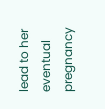lead to her eventual pregnancy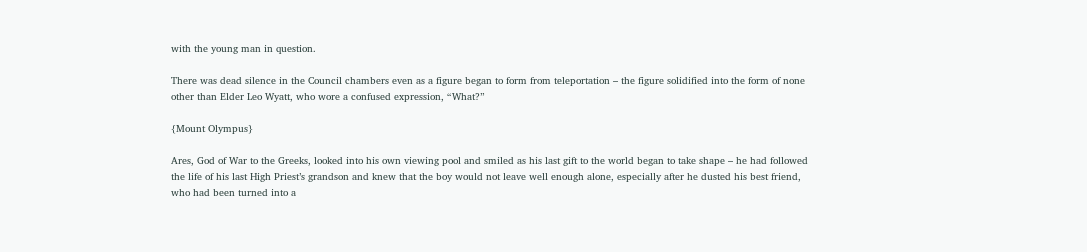with the young man in question.

There was dead silence in the Council chambers even as a figure began to form from teleportation – the figure solidified into the form of none other than Elder Leo Wyatt, who wore a confused expression, “What?”

{Mount Olympus}

Ares, God of War to the Greeks, looked into his own viewing pool and smiled as his last gift to the world began to take shape – he had followed the life of his last High Priest’s grandson and knew that the boy would not leave well enough alone, especially after he dusted his best friend, who had been turned into a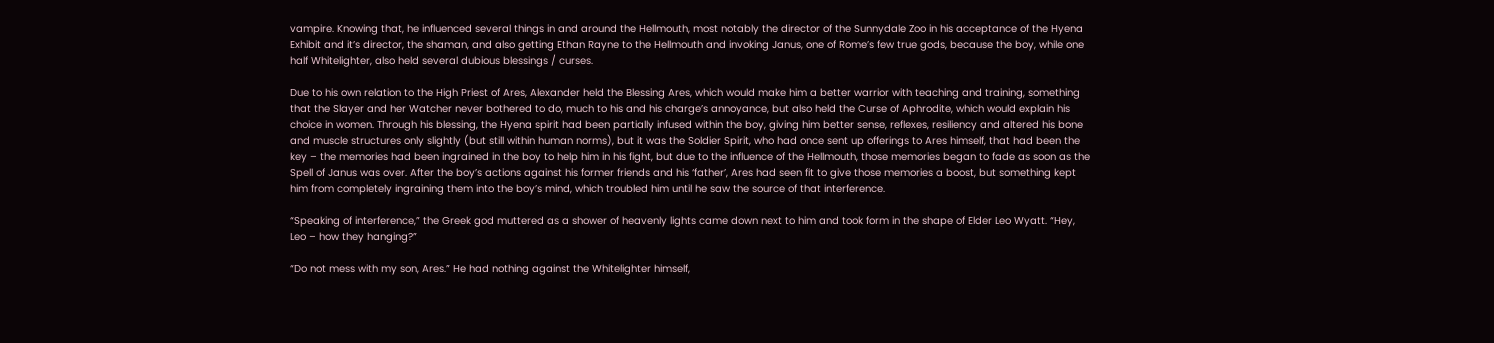vampire. Knowing that, he influenced several things in and around the Hellmouth, most notably the director of the Sunnydale Zoo in his acceptance of the Hyena Exhibit and it’s director, the shaman, and also getting Ethan Rayne to the Hellmouth and invoking Janus, one of Rome’s few true gods, because the boy, while one half Whitelighter, also held several dubious blessings / curses.

Due to his own relation to the High Priest of Ares, Alexander held the Blessing Ares, which would make him a better warrior with teaching and training, something that the Slayer and her Watcher never bothered to do, much to his and his charge’s annoyance, but also held the Curse of Aphrodite, which would explain his choice in women. Through his blessing, the Hyena spirit had been partially infused within the boy, giving him better sense, reflexes, resiliency and altered his bone and muscle structures only slightly (but still within human norms), but it was the Soldier Spirit, who had once sent up offerings to Ares himself, that had been the key – the memories had been ingrained in the boy to help him in his fight, but due to the influence of the Hellmouth, those memories began to fade as soon as the Spell of Janus was over. After the boy’s actions against his former friends and his ‘father’, Ares had seen fit to give those memories a boost, but something kept him from completely ingraining them into the boy’s mind, which troubled him until he saw the source of that interference.

“Speaking of interference,” the Greek god muttered as a shower of heavenly lights came down next to him and took form in the shape of Elder Leo Wyatt. “Hey, Leo – how they hanging?”

“Do not mess with my son, Ares.” He had nothing against the Whitelighter himself,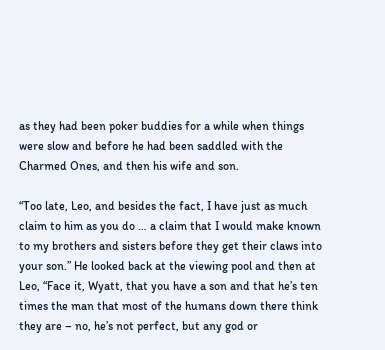as they had been poker buddies for a while when things were slow and before he had been saddled with the Charmed Ones, and then his wife and son.

“Too late, Leo, and besides the fact, I have just as much claim to him as you do … a claim that I would make known to my brothers and sisters before they get their claws into your son.” He looked back at the viewing pool and then at Leo, “Face it, Wyatt, that you have a son and that he’s ten times the man that most of the humans down there think they are – no, he’s not perfect, but any god or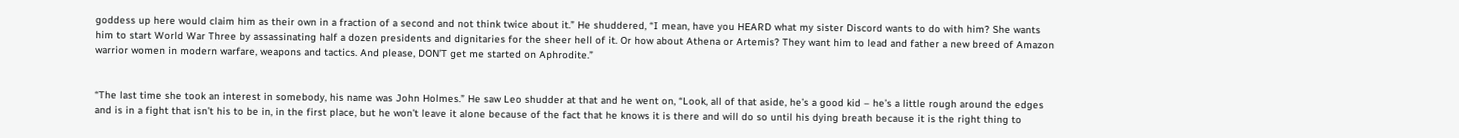goddess up here would claim him as their own in a fraction of a second and not think twice about it.” He shuddered, “I mean, have you HEARD what my sister Discord wants to do with him? She wants him to start World War Three by assassinating half a dozen presidents and dignitaries for the sheer hell of it. Or how about Athena or Artemis? They want him to lead and father a new breed of Amazon warrior women in modern warfare, weapons and tactics. And please, DON’T get me started on Aphrodite.”


“The last time she took an interest in somebody, his name was John Holmes.” He saw Leo shudder at that and he went on, “Look, all of that aside, he’s a good kid – he’s a little rough around the edges and is in a fight that isn’t his to be in, in the first place, but he won’t leave it alone because of the fact that he knows it is there and will do so until his dying breath because it is the right thing to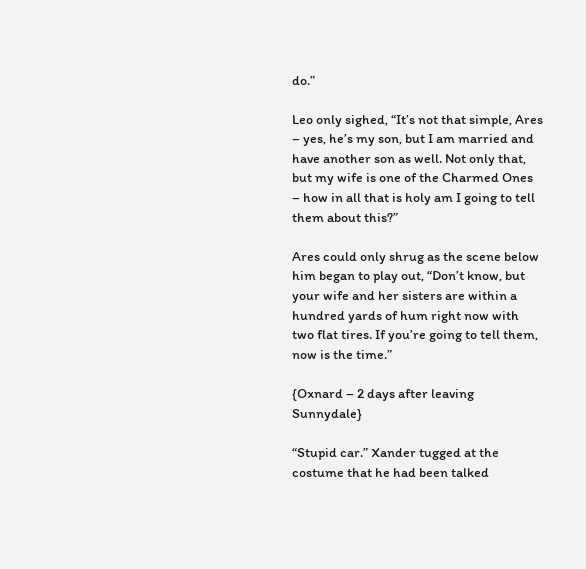do.”

Leo only sighed, “It’s not that simple, Ares – yes, he’s my son, but I am married and have another son as well. Not only that, but my wife is one of the Charmed Ones – how in all that is holy am I going to tell them about this?”

Ares could only shrug as the scene below him began to play out, “Don’t know, but your wife and her sisters are within a hundred yards of hum right now with two flat tires. If you’re going to tell them, now is the time.”

{Oxnard – 2 days after leaving Sunnydale}

“Stupid car.” Xander tugged at the costume that he had been talked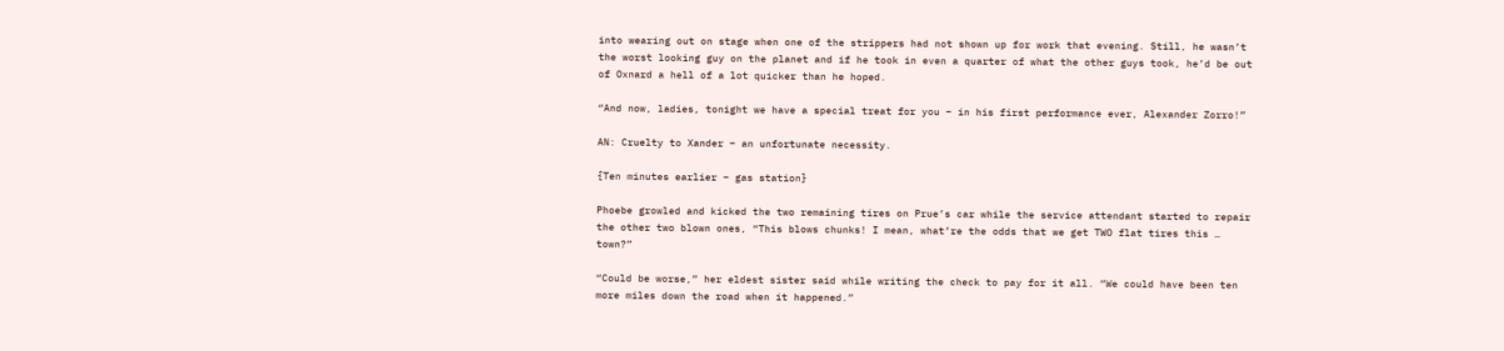into wearing out on stage when one of the strippers had not shown up for work that evening. Still, he wasn’t the worst looking guy on the planet and if he took in even a quarter of what the other guys took, he’d be out of Oxnard a hell of a lot quicker than he hoped.

“And now, ladies, tonight we have a special treat for you – in his first performance ever, Alexander Zorro!”

AN: Cruelty to Xander – an unfortunate necessity.

{Ten minutes earlier – gas station}

Phoebe growled and kicked the two remaining tires on Prue’s car while the service attendant started to repair the other two blown ones, “This blows chunks! I mean, what’re the odds that we get TWO flat tires this … town?”

“Could be worse,” her eldest sister said while writing the check to pay for it all. “We could have been ten more miles down the road when it happened.”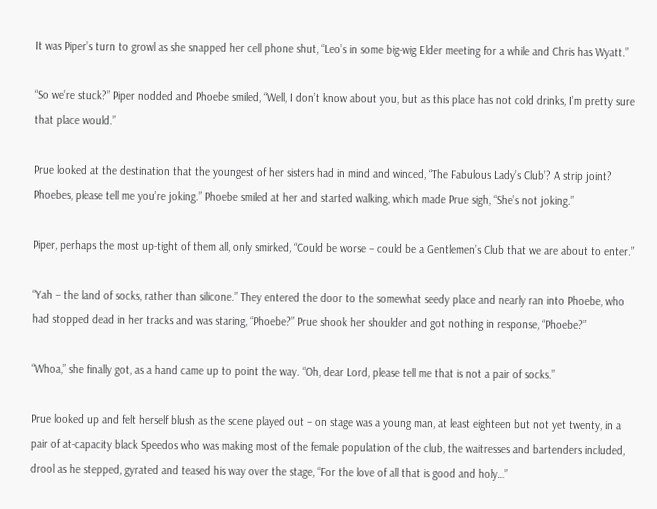It was Piper’s turn to growl as she snapped her cell phone shut, “Leo’s in some big-wig Elder meeting for a while and Chris has Wyatt.”

“So we’re stuck?” Piper nodded and Phoebe smiled, “Well, I don’t know about you, but as this place has not cold drinks, I’m pretty sure that place would.”

Prue looked at the destination that the youngest of her sisters had in mind and winced, “The Fabulous Lady’s Club’? A strip joint? Phoebes, please tell me you’re joking.” Phoebe smiled at her and started walking, which made Prue sigh, “She’s not joking.”

Piper, perhaps the most up-tight of them all, only smirked, “Could be worse – could be a Gentlemen’s Club that we are about to enter.”

“Yah – the land of socks, rather than silicone.” They entered the door to the somewhat seedy place and nearly ran into Phoebe, who had stopped dead in her tracks and was staring, “Phoebe?” Prue shook her shoulder and got nothing in response, “Phoebe?”

“Whoa,” she finally got, as a hand came up to point the way. “Oh, dear Lord, please tell me that is not a pair of socks.”

Prue looked up and felt herself blush as the scene played out – on stage was a young man, at least eighteen but not yet twenty, in a pair of at-capacity black Speedos who was making most of the female population of the club, the waitresses and bartenders included, drool as he stepped, gyrated and teased his way over the stage, “For the love of all that is good and holy…”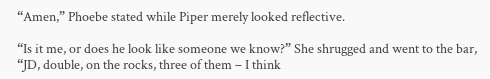“Amen,” Phoebe stated while Piper merely looked reflective.

“Is it me, or does he look like someone we know?” She shrugged and went to the bar, “JD, double, on the rocks, three of them – I think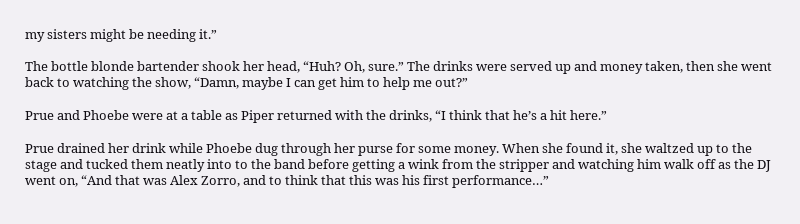my sisters might be needing it.”

The bottle blonde bartender shook her head, “Huh? Oh, sure.” The drinks were served up and money taken, then she went back to watching the show, “Damn, maybe I can get him to help me out?”

Prue and Phoebe were at a table as Piper returned with the drinks, “I think that he’s a hit here.”

Prue drained her drink while Phoebe dug through her purse for some money. When she found it, she waltzed up to the stage and tucked them neatly into to the band before getting a wink from the stripper and watching him walk off as the DJ went on, “And that was Alex Zorro, and to think that this was his first performance…”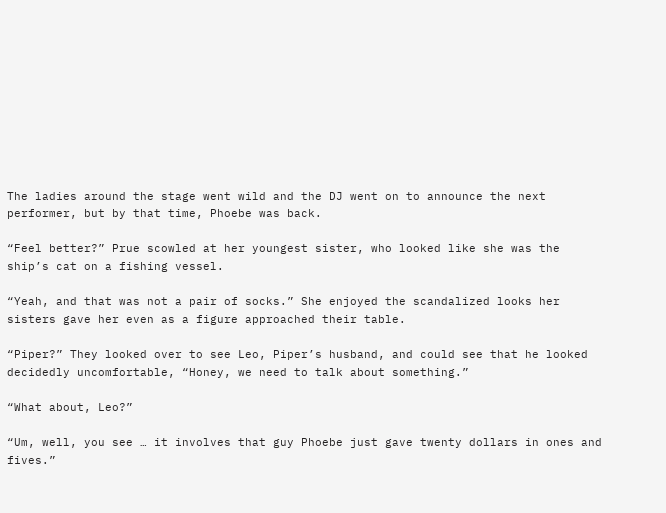The ladies around the stage went wild and the DJ went on to announce the next performer, but by that time, Phoebe was back.

“Feel better?” Prue scowled at her youngest sister, who looked like she was the ship’s cat on a fishing vessel.

“Yeah, and that was not a pair of socks.” She enjoyed the scandalized looks her sisters gave her even as a figure approached their table.

“Piper?” They looked over to see Leo, Piper’s husband, and could see that he looked decidedly uncomfortable, “Honey, we need to talk about something.”

“What about, Leo?”

“Um, well, you see … it involves that guy Phoebe just gave twenty dollars in ones and fives.”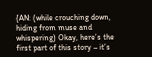{AN: (while crouching down, hiding from muse and whispering) Okay, here’s the first part of this story – it’s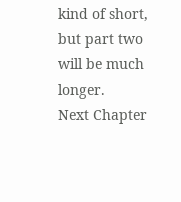kind of short, but part two will be much longer.
Next Chapter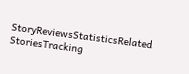StoryReviewsStatisticsRelated StoriesTracking